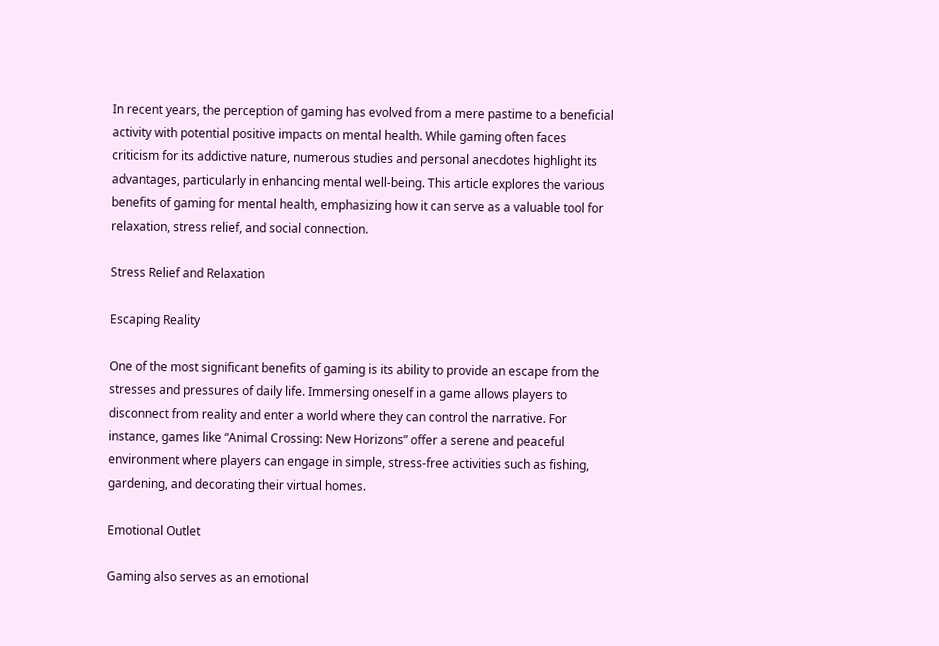In recent years, the perception of gaming has evolved from a mere pastime to a beneficial activity with potential positive impacts on mental health. While gaming often faces criticism for its addictive nature, numerous studies and personal anecdotes highlight its advantages, particularly in enhancing mental well-being. This article explores the various benefits of gaming for mental health, emphasizing how it can serve as a valuable tool for relaxation, stress relief, and social connection.

Stress Relief and Relaxation

Escaping Reality

One of the most significant benefits of gaming is its ability to provide an escape from the stresses and pressures of daily life. Immersing oneself in a game allows players to disconnect from reality and enter a world where they can control the narrative. For instance, games like “Animal Crossing: New Horizons” offer a serene and peaceful environment where players can engage in simple, stress-free activities such as fishing, gardening, and decorating their virtual homes.

Emotional Outlet

Gaming also serves as an emotional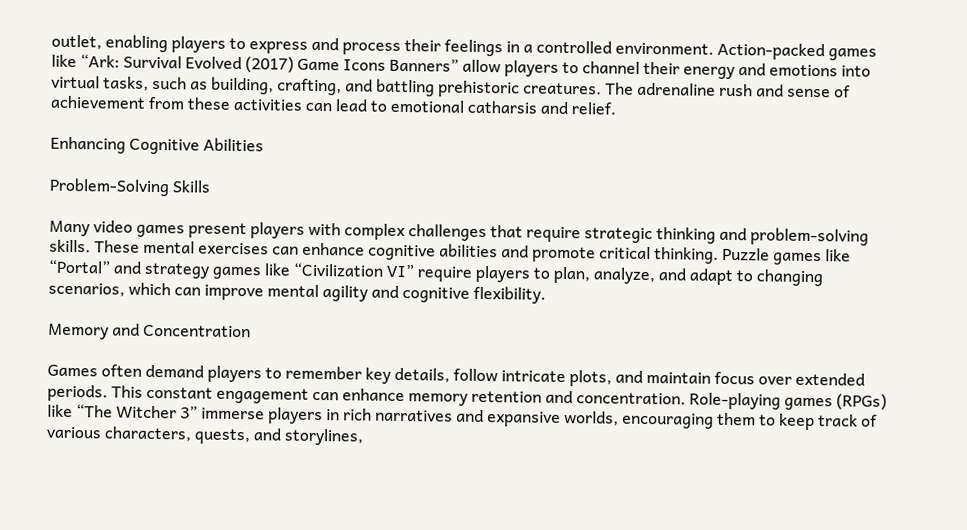outlet, enabling players to express and process their feelings in a controlled environment. Action-packed games like “Ark: Survival Evolved (2017) Game Icons Banners” allow players to channel their energy and emotions into virtual tasks, such as building, crafting, and battling prehistoric creatures. The adrenaline rush and sense of achievement from these activities can lead to emotional catharsis and relief.

Enhancing Cognitive Abilities

Problem-Solving Skills

Many video games present players with complex challenges that require strategic thinking and problem-solving skills. These mental exercises can enhance cognitive abilities and promote critical thinking. Puzzle games like “Portal” and strategy games like “Civilization VI” require players to plan, analyze, and adapt to changing scenarios, which can improve mental agility and cognitive flexibility.

Memory and Concentration

Games often demand players to remember key details, follow intricate plots, and maintain focus over extended periods. This constant engagement can enhance memory retention and concentration. Role-playing games (RPGs) like “The Witcher 3” immerse players in rich narratives and expansive worlds, encouraging them to keep track of various characters, quests, and storylines,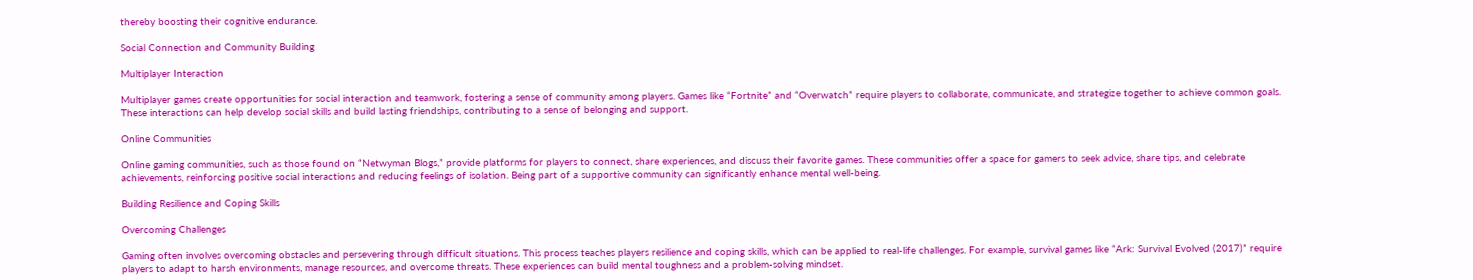thereby boosting their cognitive endurance.

Social Connection and Community Building

Multiplayer Interaction

Multiplayer games create opportunities for social interaction and teamwork, fostering a sense of community among players. Games like “Fortnite” and “Overwatch” require players to collaborate, communicate, and strategize together to achieve common goals. These interactions can help develop social skills and build lasting friendships, contributing to a sense of belonging and support.

Online Communities

Online gaming communities, such as those found on “Netwyman Blogs,” provide platforms for players to connect, share experiences, and discuss their favorite games. These communities offer a space for gamers to seek advice, share tips, and celebrate achievements, reinforcing positive social interactions and reducing feelings of isolation. Being part of a supportive community can significantly enhance mental well-being.

Building Resilience and Coping Skills

Overcoming Challenges

Gaming often involves overcoming obstacles and persevering through difficult situations. This process teaches players resilience and coping skills, which can be applied to real-life challenges. For example, survival games like “Ark: Survival Evolved (2017)” require players to adapt to harsh environments, manage resources, and overcome threats. These experiences can build mental toughness and a problem-solving mindset.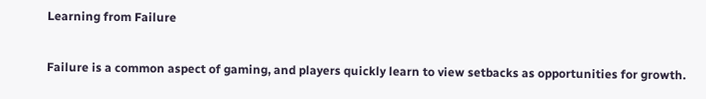Learning from Failure

Failure is a common aspect of gaming, and players quickly learn to view setbacks as opportunities for growth.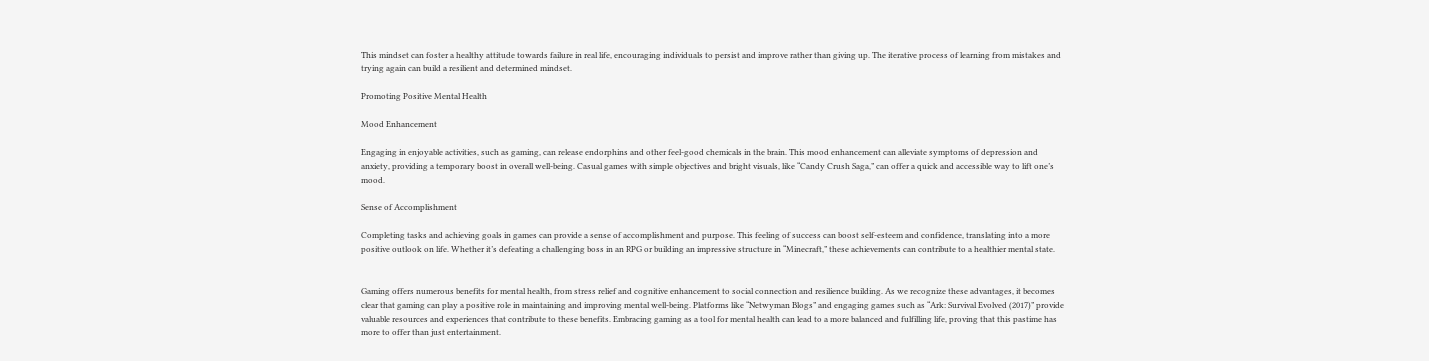This mindset can foster a healthy attitude towards failure in real life, encouraging individuals to persist and improve rather than giving up. The iterative process of learning from mistakes and trying again can build a resilient and determined mindset.

Promoting Positive Mental Health

Mood Enhancement

Engaging in enjoyable activities, such as gaming, can release endorphins and other feel-good chemicals in the brain. This mood enhancement can alleviate symptoms of depression and anxiety, providing a temporary boost in overall well-being. Casual games with simple objectives and bright visuals, like “Candy Crush Saga,” can offer a quick and accessible way to lift one’s mood.

Sense of Accomplishment

Completing tasks and achieving goals in games can provide a sense of accomplishment and purpose. This feeling of success can boost self-esteem and confidence, translating into a more positive outlook on life. Whether it’s defeating a challenging boss in an RPG or building an impressive structure in “Minecraft,” these achievements can contribute to a healthier mental state.


Gaming offers numerous benefits for mental health, from stress relief and cognitive enhancement to social connection and resilience building. As we recognize these advantages, it becomes clear that gaming can play a positive role in maintaining and improving mental well-being. Platforms like “Netwyman Blogs” and engaging games such as “Ark: Survival Evolved (2017)” provide valuable resources and experiences that contribute to these benefits. Embracing gaming as a tool for mental health can lead to a more balanced and fulfilling life, proving that this pastime has more to offer than just entertainment.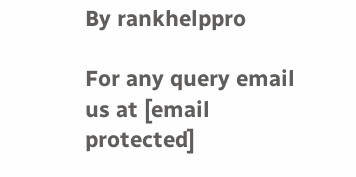By rankhelppro

For any query email us at [email protected]